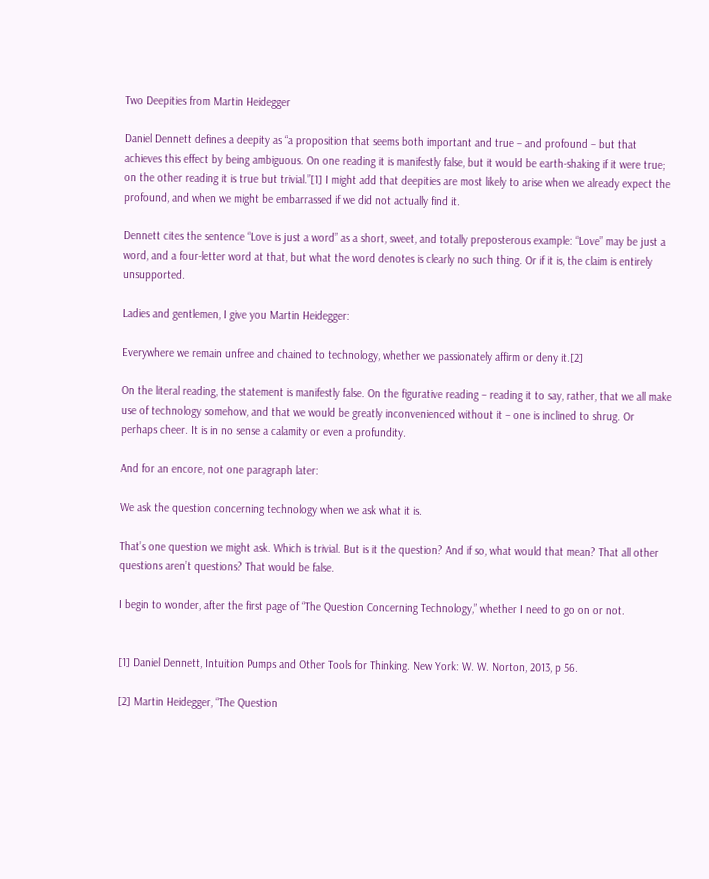Two Deepities from Martin Heidegger

Daniel Dennett defines a deepity as “a proposition that seems both important and true – and profound – but that achieves this effect by being ambiguous. On one reading it is manifestly false, but it would be earth-shaking if it were true; on the other reading it is true but trivial.”[1] I might add that deepities are most likely to arise when we already expect the profound, and when we might be embarrassed if we did not actually find it.

Dennett cites the sentence “Love is just a word” as a short, sweet, and totally preposterous example: “Love” may be just a word, and a four-letter word at that, but what the word denotes is clearly no such thing. Or if it is, the claim is entirely unsupported.

Ladies and gentlemen, I give you Martin Heidegger:

Everywhere we remain unfree and chained to technology, whether we passionately affirm or deny it.[2]

On the literal reading, the statement is manifestly false. On the figurative reading – reading it to say, rather, that we all make use of technology somehow, and that we would be greatly inconvenienced without it – one is inclined to shrug. Or perhaps cheer. It is in no sense a calamity or even a profundity.

And for an encore, not one paragraph later:

We ask the question concerning technology when we ask what it is.

That’s one question we might ask. Which is trivial. But is it the question? And if so, what would that mean? That all other questions aren’t questions? That would be false.

I begin to wonder, after the first page of “The Question Concerning Technology,” whether I need to go on or not.


[1] Daniel Dennett, Intuition Pumps and Other Tools for Thinking. New York: W. W. Norton, 2013, p 56.

[2] Martin Heidegger, “The Question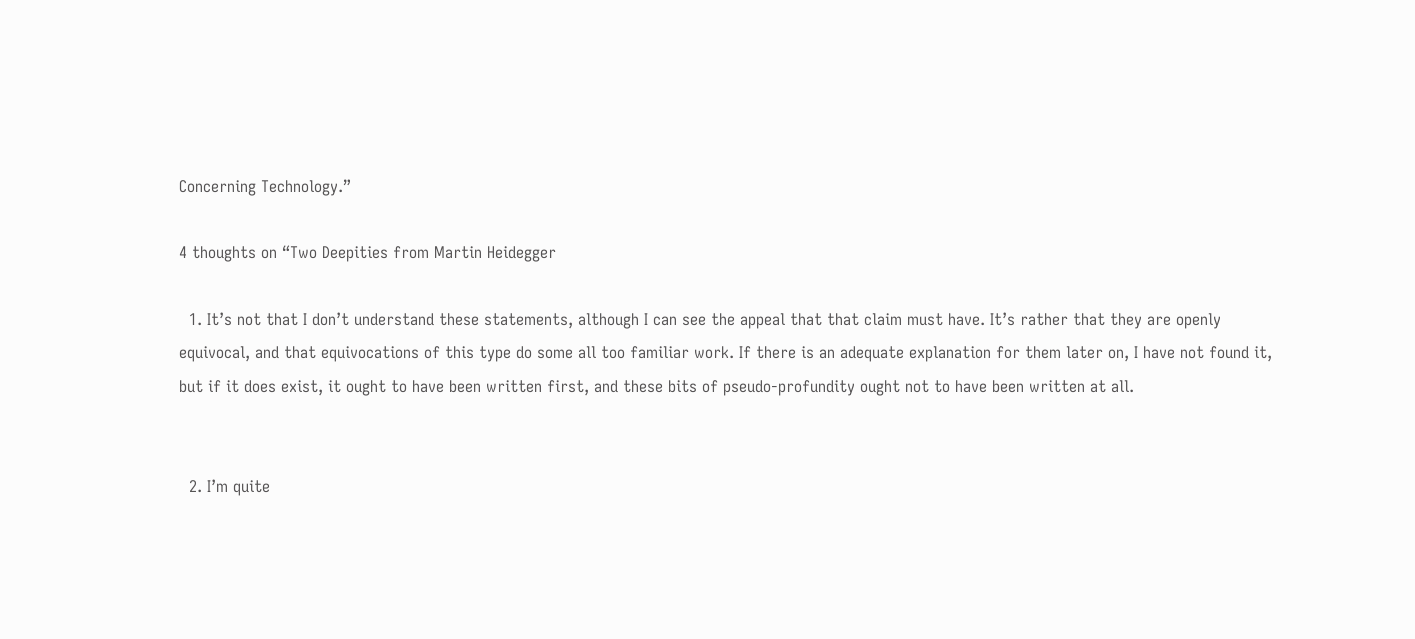Concerning Technology.”

4 thoughts on “Two Deepities from Martin Heidegger

  1. It’s not that I don’t understand these statements, although I can see the appeal that that claim must have. It’s rather that they are openly equivocal, and that equivocations of this type do some all too familiar work. If there is an adequate explanation for them later on, I have not found it, but if it does exist, it ought to have been written first, and these bits of pseudo-profundity ought not to have been written at all.


  2. I’m quite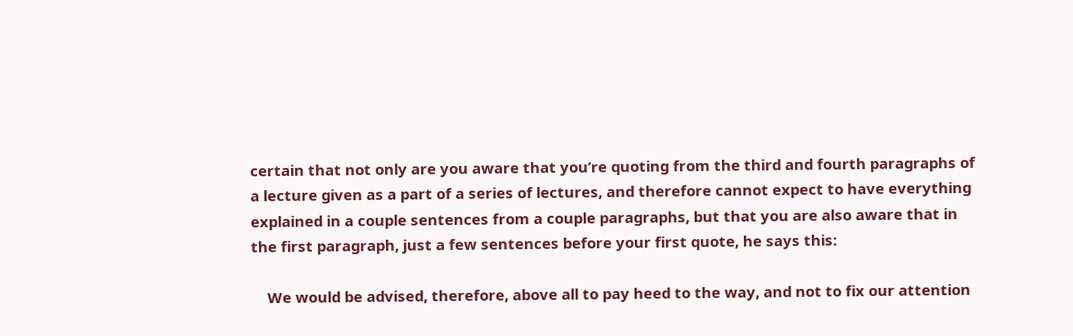certain that not only are you aware that you’re quoting from the third and fourth paragraphs of a lecture given as a part of a series of lectures, and therefore cannot expect to have everything explained in a couple sentences from a couple paragraphs, but that you are also aware that in the first paragraph, just a few sentences before your first quote, he says this:

    We would be advised, therefore, above all to pay heed to the way, and not to fix our attention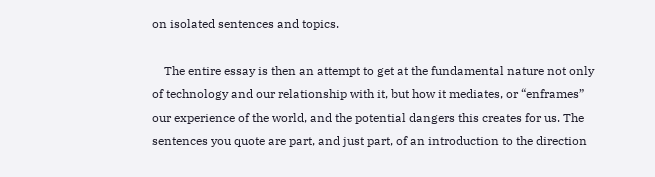on isolated sentences and topics.

    The entire essay is then an attempt to get at the fundamental nature not only of technology and our relationship with it, but how it mediates, or “enframes” our experience of the world, and the potential dangers this creates for us. The sentences you quote are part, and just part, of an introduction to the direction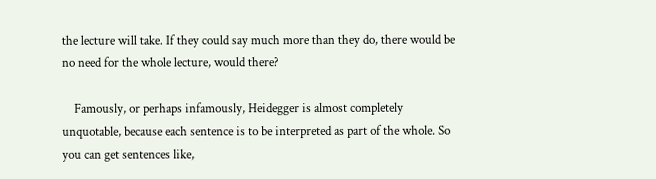the lecture will take. If they could say much more than they do, there would be no need for the whole lecture, would there?

    Famously, or perhaps infamously, Heidegger is almost completely unquotable, because each sentence is to be interpreted as part of the whole. So you can get sentences like,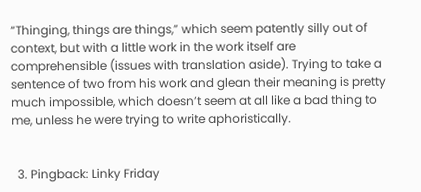“Thinging, things are things,” which seem patently silly out of context, but with a little work in the work itself are comprehensible (issues with translation aside). Trying to take a sentence of two from his work and glean their meaning is pretty much impossible, which doesn’t seem at all like a bad thing to me, unless he were trying to write aphoristically.


  3. Pingback: Linky Friday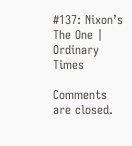#137: Nixon’s The One | Ordinary Times

Comments are closed.